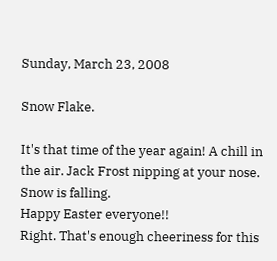Sunday, March 23, 2008

Snow Flake.

It's that time of the year again! A chill in the air. Jack Frost nipping at your nose. Snow is falling.
Happy Easter everyone!!
Right. That's enough cheeriness for this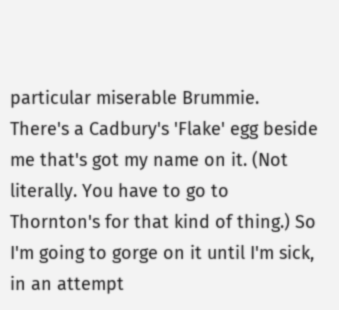particular miserable Brummie. There's a Cadbury's 'Flake' egg beside me that's got my name on it. (Not literally. You have to go to Thornton's for that kind of thing.) So I'm going to gorge on it until I'm sick, in an attempt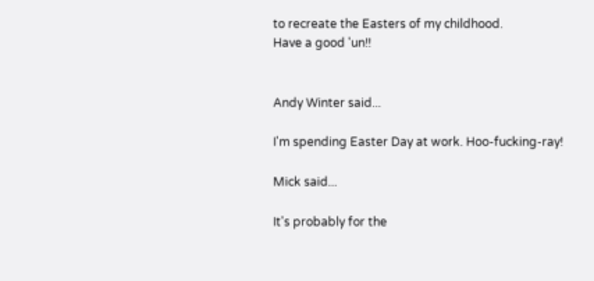to recreate the Easters of my childhood.
Have a good 'un!!


Andy Winter said...

I'm spending Easter Day at work. Hoo-fucking-ray!

Mick said...

It's probably for the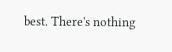best. There's nothing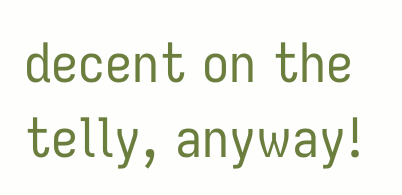decent on the telly, anyway!